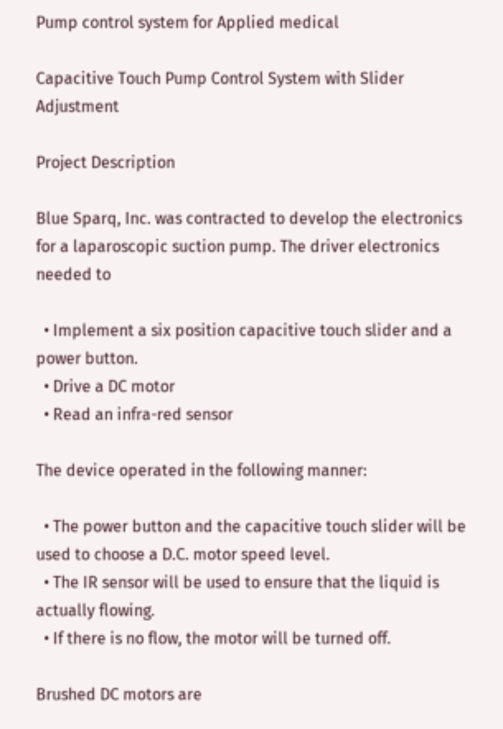Pump control system for Applied medical

Capacitive Touch Pump Control System with Slider Adjustment

Project Description

Blue Sparq, Inc. was contracted to develop the electronics for a laparoscopic suction pump. The driver electronics needed to

  • Implement a six position capacitive touch slider and a power button.
  • Drive a DC motor
  • Read an infra-red sensor

The device operated in the following manner:

  • The power button and the capacitive touch slider will be used to choose a D.C. motor speed level.
  • The IR sensor will be used to ensure that the liquid is actually flowing.
  • If there is no flow, the motor will be turned off.

Brushed DC motors are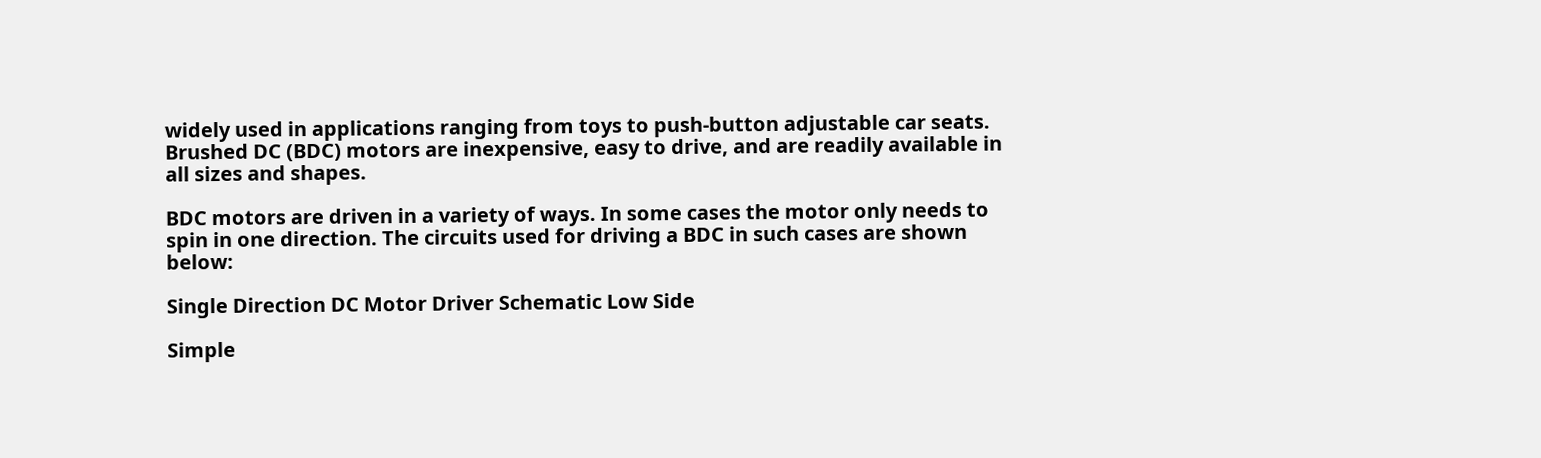widely used in applications ranging from toys to push-button adjustable car seats. Brushed DC (BDC) motors are inexpensive, easy to drive, and are readily available in all sizes and shapes.

BDC motors are driven in a variety of ways. In some cases the motor only needs to spin in one direction. The circuits used for driving a BDC in such cases are shown below:

Single Direction DC Motor Driver Schematic Low Side

Simple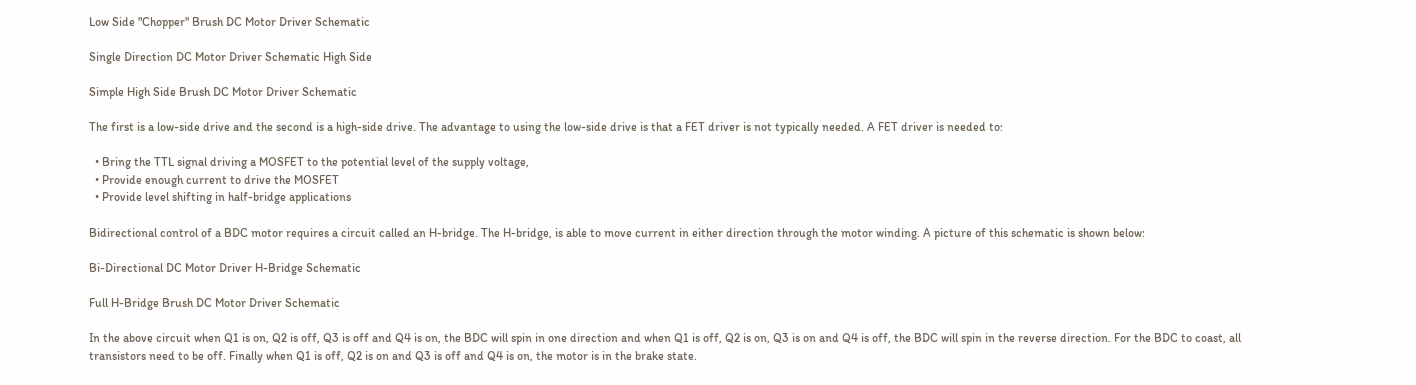Low Side "Chopper" Brush DC Motor Driver Schematic

Single Direction DC Motor Driver Schematic High Side

Simple High Side Brush DC Motor Driver Schematic

The first is a low-side drive and the second is a high-side drive. The advantage to using the low-side drive is that a FET driver is not typically needed. A FET driver is needed to:

  • Bring the TTL signal driving a MOSFET to the potential level of the supply voltage,
  • Provide enough current to drive the MOSFET
  • Provide level shifting in half-bridge applications

Bidirectional control of a BDC motor requires a circuit called an H-bridge. The H-bridge, is able to move current in either direction through the motor winding. A picture of this schematic is shown below:

Bi-Directional DC Motor Driver H-Bridge Schematic

Full H-Bridge Brush DC Motor Driver Schematic

In the above circuit when Q1 is on, Q2 is off, Q3 is off and Q4 is on, the BDC will spin in one direction and when Q1 is off, Q2 is on, Q3 is on and Q4 is off, the BDC will spin in the reverse direction. For the BDC to coast, all transistors need to be off. Finally when Q1 is off, Q2 is on and Q3 is off and Q4 is on, the motor is in the brake state.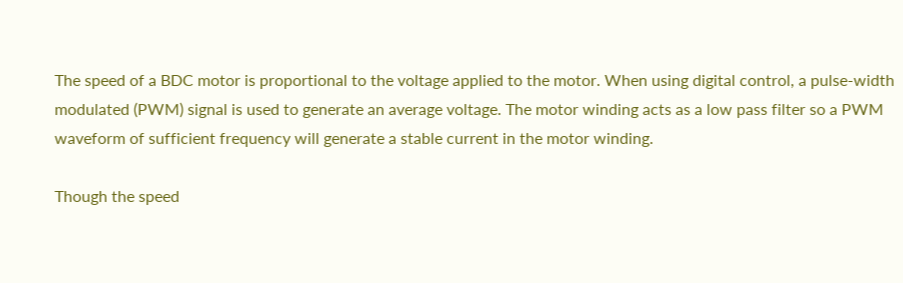The speed of a BDC motor is proportional to the voltage applied to the motor. When using digital control, a pulse-width modulated (PWM) signal is used to generate an average voltage. The motor winding acts as a low pass filter so a PWM waveform of sufficient frequency will generate a stable current in the motor winding.

Though the speed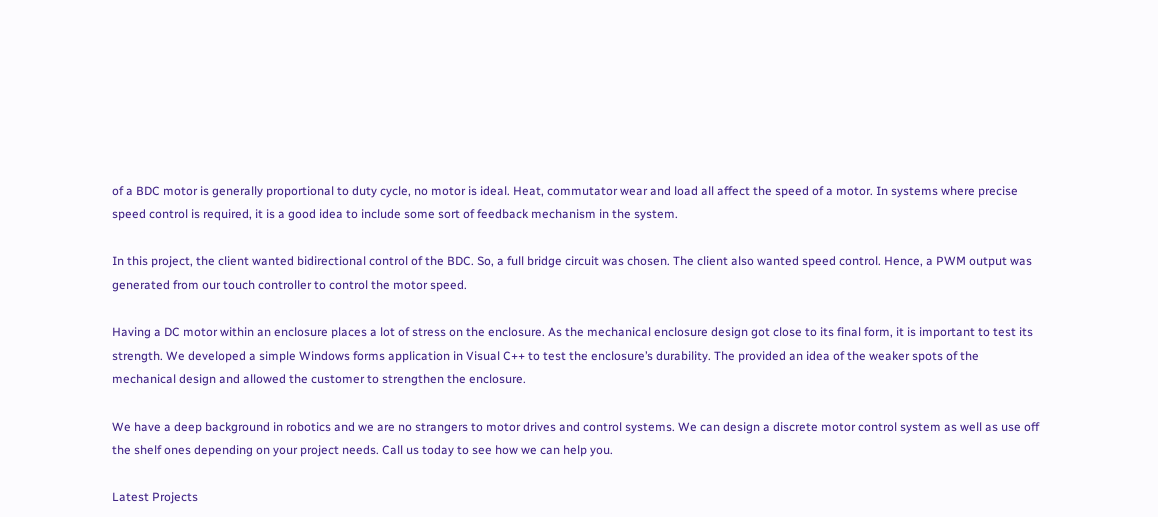of a BDC motor is generally proportional to duty cycle, no motor is ideal. Heat, commutator wear and load all affect the speed of a motor. In systems where precise speed control is required, it is a good idea to include some sort of feedback mechanism in the system.

In this project, the client wanted bidirectional control of the BDC. So, a full bridge circuit was chosen. The client also wanted speed control. Hence, a PWM output was generated from our touch controller to control the motor speed.

Having a DC motor within an enclosure places a lot of stress on the enclosure. As the mechanical enclosure design got close to its final form, it is important to test its strength. We developed a simple Windows forms application in Visual C++ to test the enclosure’s durability. The provided an idea of the weaker spots of the mechanical design and allowed the customer to strengthen the enclosure.

We have a deep background in robotics and we are no strangers to motor drives and control systems. We can design a discrete motor control system as well as use off the shelf ones depending on your project needs. Call us today to see how we can help you.

Latest Projects